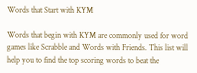Words that Start with KYM

Words that begin with KYM are commonly used for word games like Scrabble and Words with Friends. This list will help you to find the top scoring words to beat the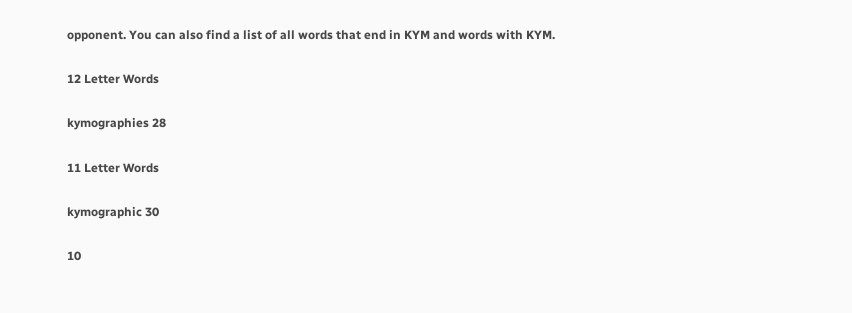opponent. You can also find a list of all words that end in KYM and words with KYM.

12 Letter Words

kymographies 28

11 Letter Words

kymographic 30

10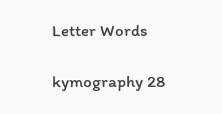Letter Words

kymography 28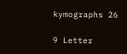kymographs 26

9 Letter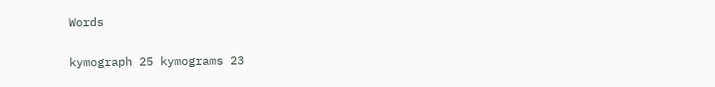Words

kymograph 25 kymograms 23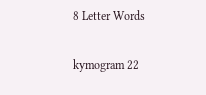8 Letter Words

kymogram 22